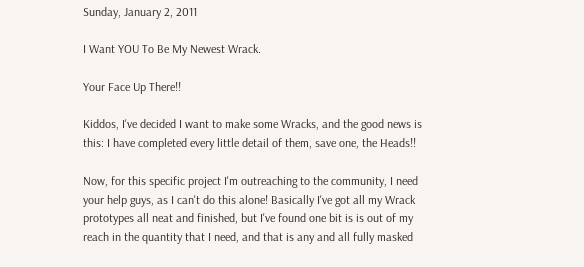Sunday, January 2, 2011

I Want YOU To Be My Newest Wrack.

Your Face Up There!!

Kiddos, I've decided I want to make some Wracks, and the good news is this: I have completed every little detail of them, save one, the Heads!!

Now, for this specific project I'm outreaching to the community, I need your help guys, as I can't do this alone! Basically I've got all my Wrack prototypes all neat and finished, but I've found one bit is is out of my reach in the quantity that I need, and that is any and all fully masked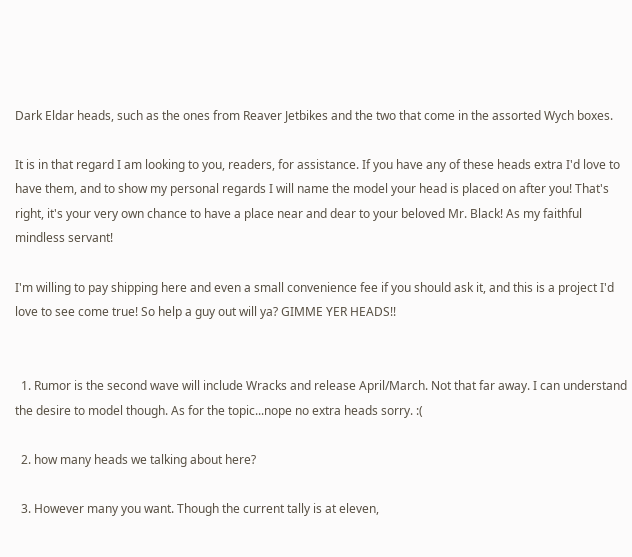Dark Eldar heads, such as the ones from Reaver Jetbikes and the two that come in the assorted Wych boxes.

It is in that regard I am looking to you, readers, for assistance. If you have any of these heads extra I'd love to have them, and to show my personal regards I will name the model your head is placed on after you! That's right, it's your very own chance to have a place near and dear to your beloved Mr. Black! As my faithful mindless servant!

I'm willing to pay shipping here and even a small convenience fee if you should ask it, and this is a project I'd love to see come true! So help a guy out will ya? GIMME YER HEADS!!


  1. Rumor is the second wave will include Wracks and release April/March. Not that far away. I can understand the desire to model though. As for the topic...nope no extra heads sorry. :(

  2. how many heads we talking about here?

  3. However many you want. Though the current tally is at eleven,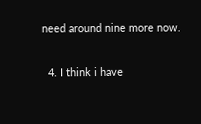need around nine more now.

  4. I think i have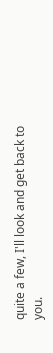quite a few, I'll look and get back to you.